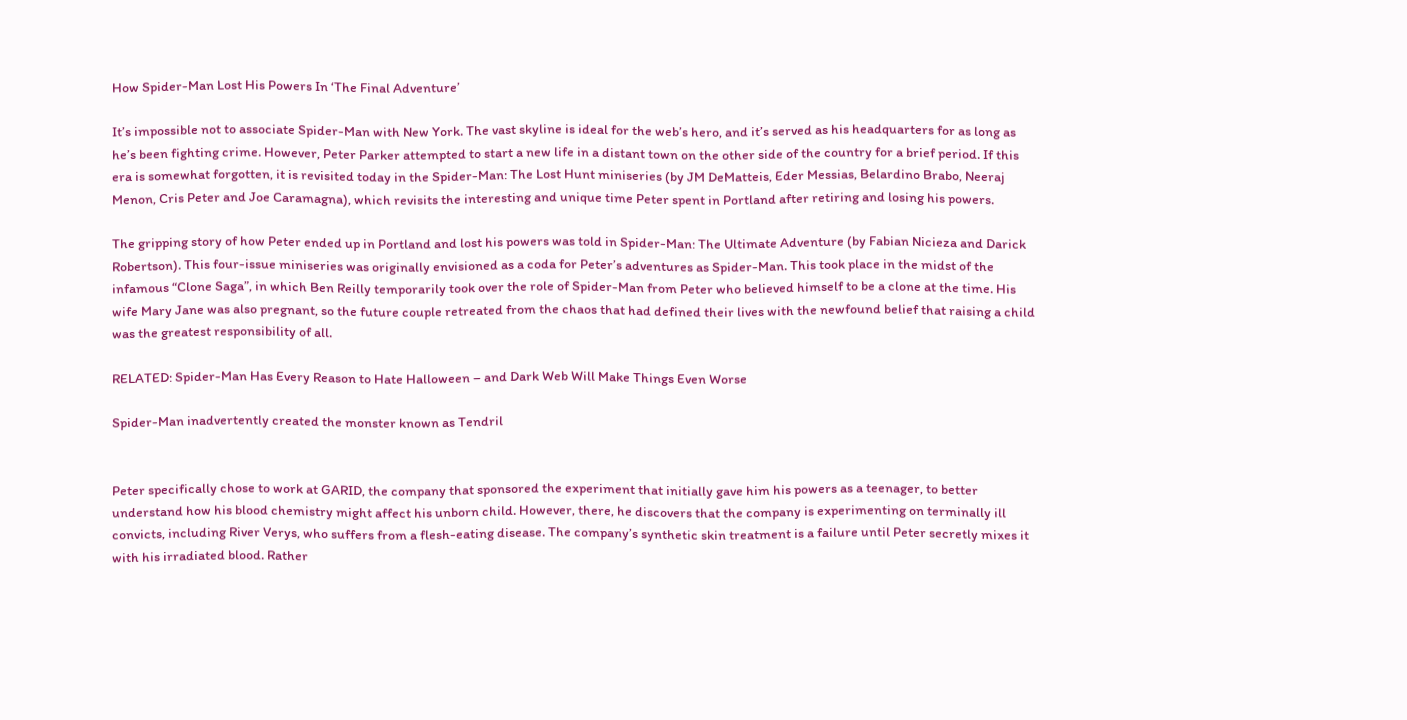How Spider-Man Lost His Powers In ‘The Final Adventure’

It’s impossible not to associate Spider-Man with New York. The vast skyline is ideal for the web’s hero, and it’s served as his headquarters for as long as he’s been fighting crime. However, Peter Parker attempted to start a new life in a distant town on the other side of the country for a brief period. If this era is somewhat forgotten, it is revisited today in the Spider-Man: The Lost Hunt miniseries (by JM DeMatteis, Eder Messias, Belardino Brabo, Neeraj Menon, Cris Peter and Joe Caramagna), which revisits the interesting and unique time Peter spent in Portland after retiring and losing his powers.

The gripping story of how Peter ended up in Portland and lost his powers was told in Spider-Man: The Ultimate Adventure (by Fabian Nicieza and Darick Robertson). This four-issue miniseries was originally envisioned as a coda for Peter’s adventures as Spider-Man. This took place in the midst of the infamous “Clone Saga”, in which Ben Reilly temporarily took over the role of Spider-Man from Peter who believed himself to be a clone at the time. His wife Mary Jane was also pregnant, so the future couple retreated from the chaos that had defined their lives with the newfound belief that raising a child was the greatest responsibility of all.

RELATED: Spider-Man Has Every Reason to Hate Halloween – and Dark Web Will Make Things Even Worse

Spider-Man inadvertently created the monster known as Tendril


Peter specifically chose to work at GARID, the company that sponsored the experiment that initially gave him his powers as a teenager, to better understand how his blood chemistry might affect his unborn child. However, there, he discovers that the company is experimenting on terminally ill convicts, including River Verys, who suffers from a flesh-eating disease. The company’s synthetic skin treatment is a failure until Peter secretly mixes it with his irradiated blood. Rather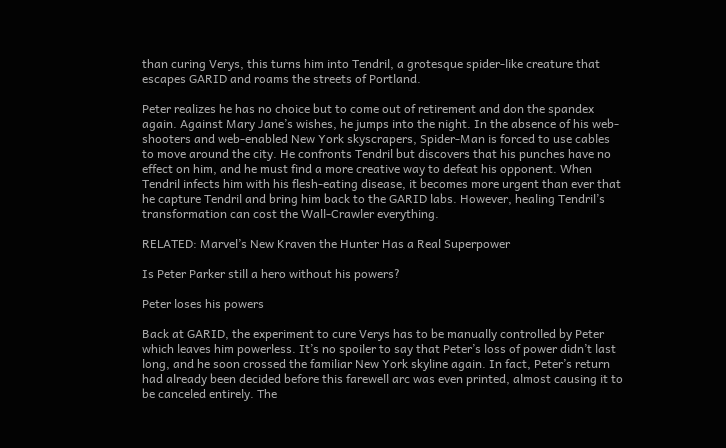than curing Verys, this turns him into Tendril, a grotesque spider-like creature that escapes GARID and roams the streets of Portland.

Peter realizes he has no choice but to come out of retirement and don the spandex again. Against Mary Jane’s wishes, he jumps into the night. In the absence of his web-shooters and web-enabled New York skyscrapers, Spider-Man is forced to use cables to move around the city. He confronts Tendril but discovers that his punches have no effect on him, and he must find a more creative way to defeat his opponent. When Tendril infects him with his flesh-eating disease, it becomes more urgent than ever that he capture Tendril and bring him back to the GARID labs. However, healing Tendril’s transformation can cost the Wall-Crawler everything.

RELATED: Marvel’s New Kraven the Hunter Has a Real Superpower

Is Peter Parker still a hero without his powers?

Peter loses his powers

Back at GARID, the experiment to cure Verys has to be manually controlled by Peter which leaves him powerless. It’s no spoiler to say that Peter’s loss of power didn’t last long, and he soon crossed the familiar New York skyline again. In fact, Peter’s return had already been decided before this farewell arc was even printed, almost causing it to be canceled entirely. The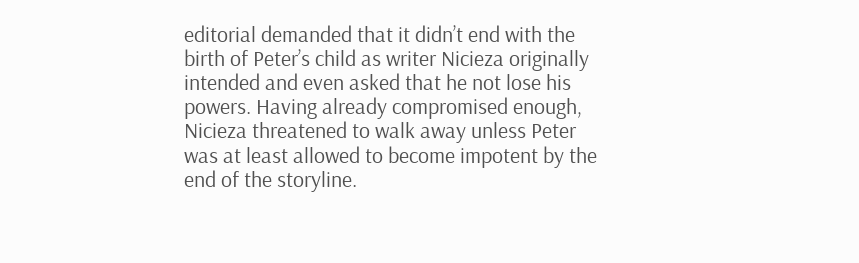editorial demanded that it didn’t end with the birth of Peter’s child as writer Nicieza originally intended and even asked that he not lose his powers. Having already compromised enough, Nicieza threatened to walk away unless Peter was at least allowed to become impotent by the end of the storyline.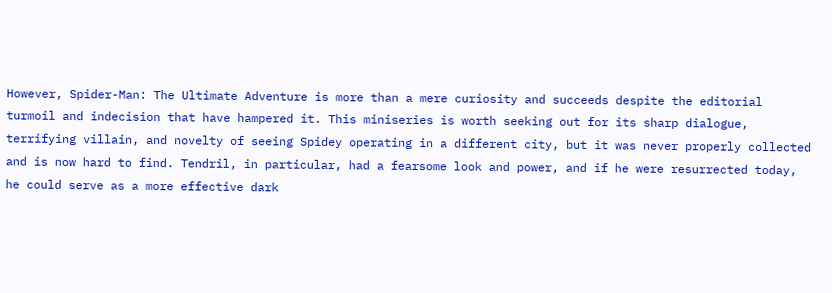However, Spider-Man: The Ultimate Adventure is more than a mere curiosity and succeeds despite the editorial turmoil and indecision that have hampered it. This miniseries is worth seeking out for its sharp dialogue, terrifying villain, and novelty of seeing Spidey operating in a different city, but it was never properly collected and is now hard to find. Tendril, in particular, had a fearsome look and power, and if he were resurrected today, he could serve as a more effective dark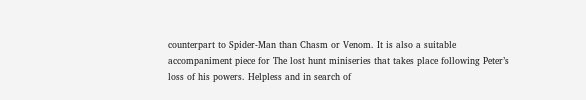counterpart to Spider-Man than Chasm or Venom. It is also a suitable accompaniment piece for The lost hunt miniseries that takes place following Peter’s loss of his powers. Helpless and in search of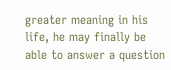greater meaning in his life, he may finally be able to answer a question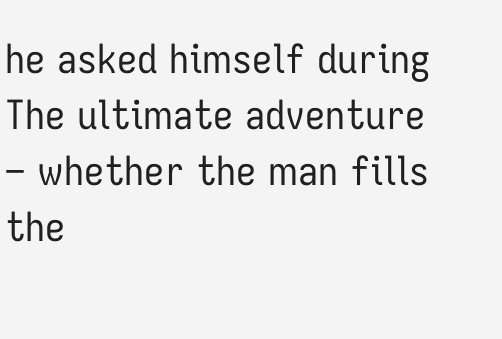he asked himself during The ultimate adventure – whether the man fills the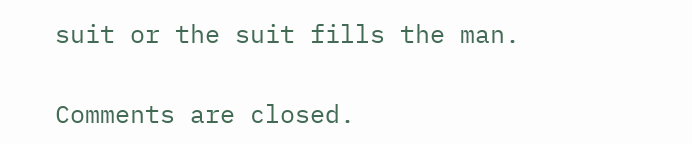suit or the suit fills the man.

Comments are closed.